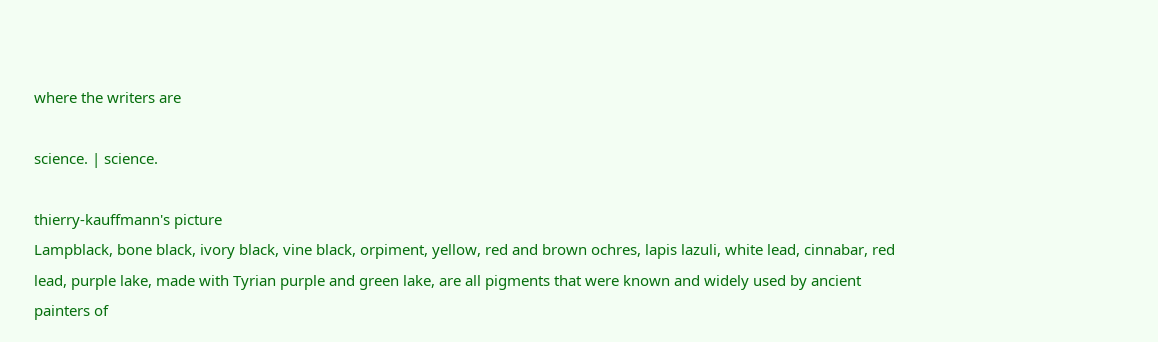where the writers are

science. | science.

thierry-kauffmann's picture
Lampblack, bone black, ivory black, vine black, orpiment, yellow, red and brown ochres, lapis lazuli, white lead, cinnabar, red lead, purple lake, made with Tyrian purple and green lake, are all pigments that were known and widely used by ancient painters of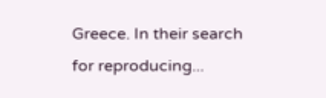Greece. In their search for reproducing...